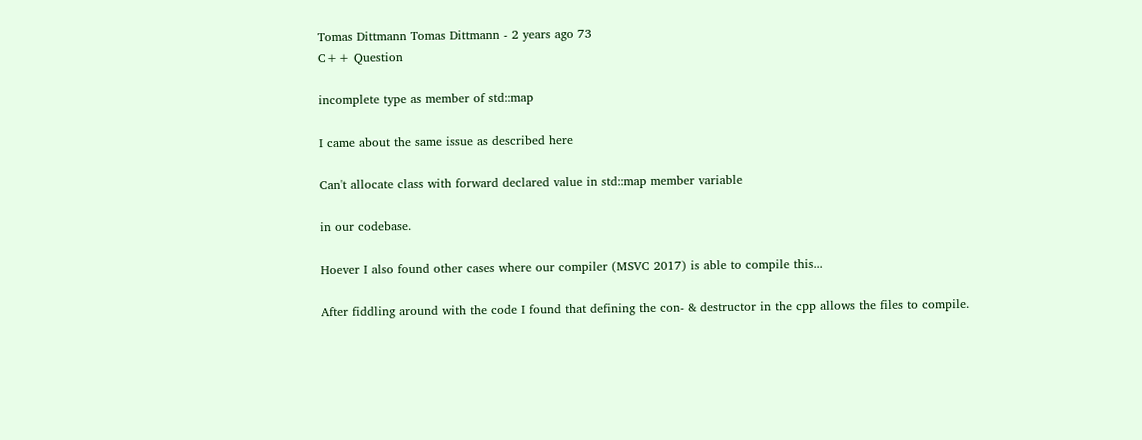Tomas Dittmann Tomas Dittmann - 2 years ago 73
C++ Question

incomplete type as member of std::map

I came about the same issue as described here

Can't allocate class with forward declared value in std::map member variable

in our codebase.

Hoever I also found other cases where our compiler (MSVC 2017) is able to compile this...

After fiddling around with the code I found that defining the con- & destructor in the cpp allows the files to compile.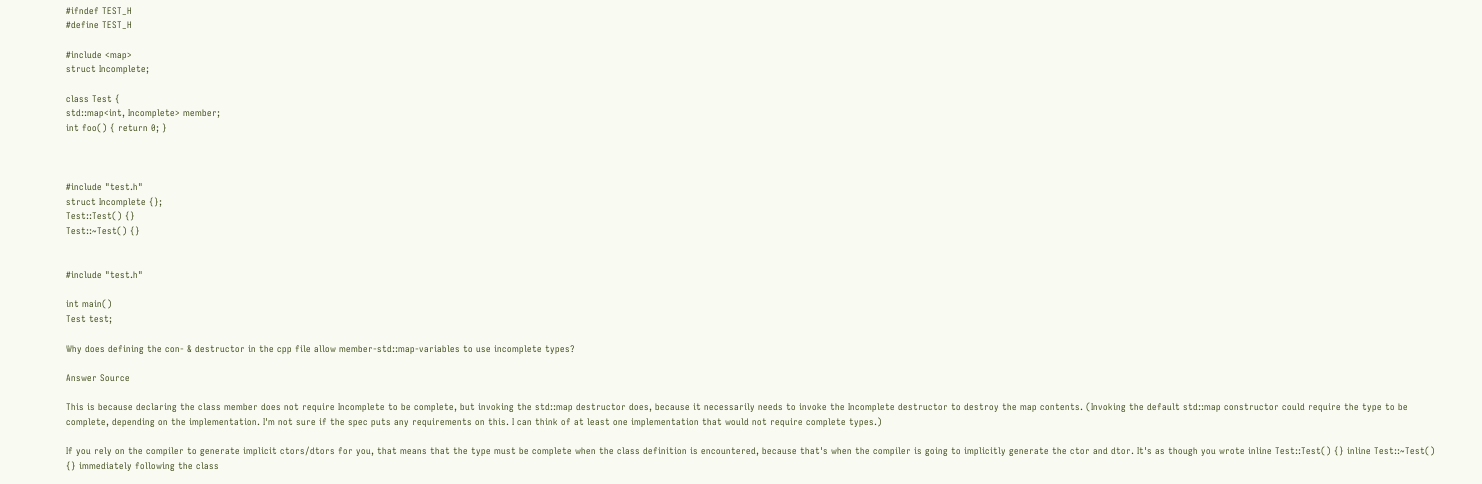#ifndef TEST_H
#define TEST_H

#include <map>
struct Incomplete;

class Test {
std::map<int, Incomplete> member;
int foo() { return 0; }



#include "test.h"
struct Incomplete {};
Test::Test() {}
Test::~Test() {}


#include "test.h"

int main()
Test test;

Why does defining the con- & destructor in the cpp file allow member-std::map-variables to use incomplete types?

Answer Source

This is because declaring the class member does not require Incomplete to be complete, but invoking the std::map destructor does, because it necessarily needs to invoke the Incomplete destructor to destroy the map contents. (Invoking the default std::map constructor could require the type to be complete, depending on the implementation. I'm not sure if the spec puts any requirements on this. I can think of at least one implementation that would not require complete types.)

If you rely on the compiler to generate implicit ctors/dtors for you, that means that the type must be complete when the class definition is encountered, because that's when the compiler is going to implicitly generate the ctor and dtor. It's as though you wrote inline Test::Test() {} inline Test::~Test() {} immediately following the class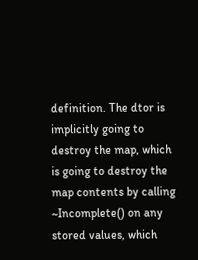definition. The dtor is implicitly going to destroy the map, which is going to destroy the map contents by calling ~Incomplete() on any stored values, which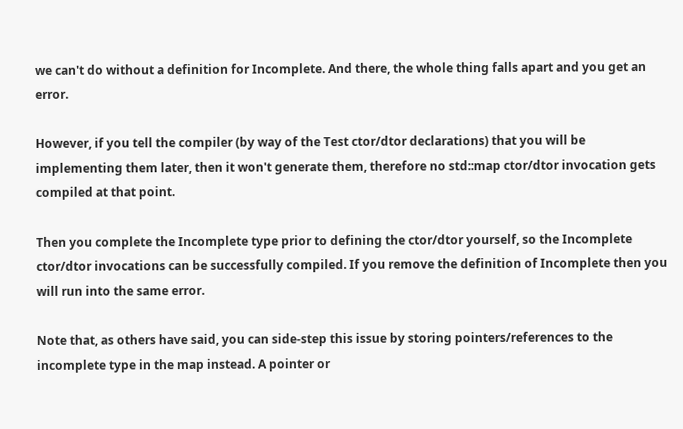we can't do without a definition for Incomplete. And there, the whole thing falls apart and you get an error.

However, if you tell the compiler (by way of the Test ctor/dtor declarations) that you will be implementing them later, then it won't generate them, therefore no std::map ctor/dtor invocation gets compiled at that point.

Then you complete the Incomplete type prior to defining the ctor/dtor yourself, so the Incomplete ctor/dtor invocations can be successfully compiled. If you remove the definition of Incomplete then you will run into the same error.

Note that, as others have said, you can side-step this issue by storing pointers/references to the incomplete type in the map instead. A pointer or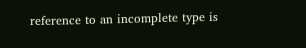reference to an incomplete type is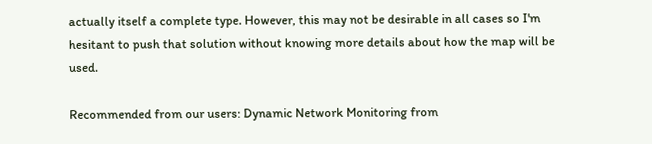actually itself a complete type. However, this may not be desirable in all cases so I'm hesitant to push that solution without knowing more details about how the map will be used.

Recommended from our users: Dynamic Network Monitoring from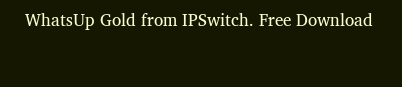WhatsUp Gold from IPSwitch. Free Download